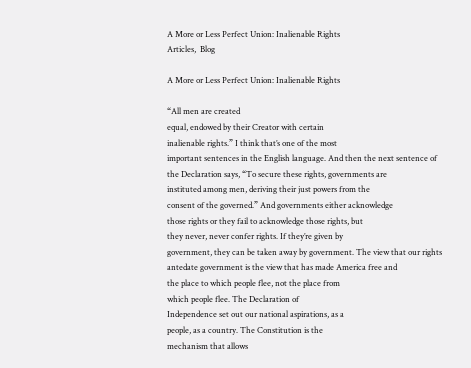A More or Less Perfect Union: Inalienable Rights
Articles,  Blog

A More or Less Perfect Union: Inalienable Rights

“All men are created
equal, endowed by their Creator with certain
inalienable rights.” I think that’s one of the most
important sentences in the English language. And then the next sentence of
the Declaration says, “To secure these rights, governments are
instituted among men, deriving their just powers from the
consent of the governed.” And governments either acknowledge
those rights or they fail to acknowledge those rights, but
they never, never confer rights. If they’re given by
government, they can be taken away by government. The view that our rights
antedate government is the view that has made America free and
the place to which people flee, not the place from
which people flee. The Declaration of
Independence set out our national aspirations, as a
people, as a country. The Constitution is the
mechanism that allows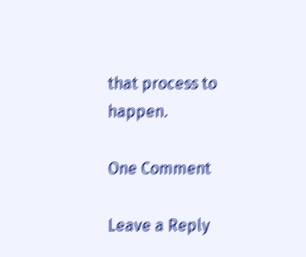that process to happen.

One Comment

Leave a Reply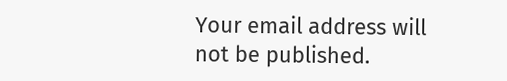Your email address will not be published.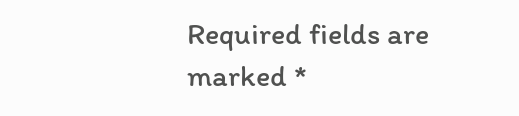Required fields are marked *